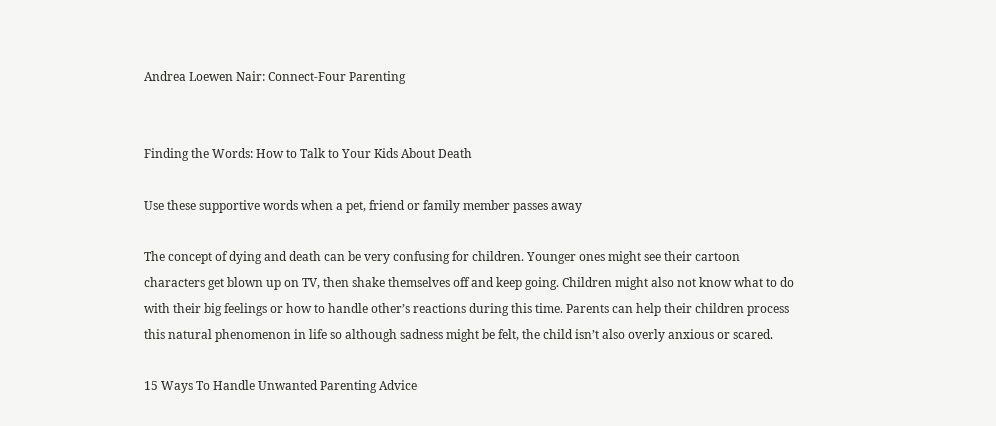Andrea Loewen Nair: Connect-Four Parenting


Finding the Words: How to Talk to Your Kids About Death

Use these supportive words when a pet, friend or family member passes away

The concept of dying and death can be very confusing for children. Younger ones might see their cartoon characters get blown up on TV, then shake themselves off and keep going. Children might also not know what to do with their big feelings or how to handle other’s reactions during this time. Parents can help their children process this natural phenomenon in life so although sadness might be felt, the child isn’t also overly anxious or scared.

15 Ways To Handle Unwanted Parenting Advice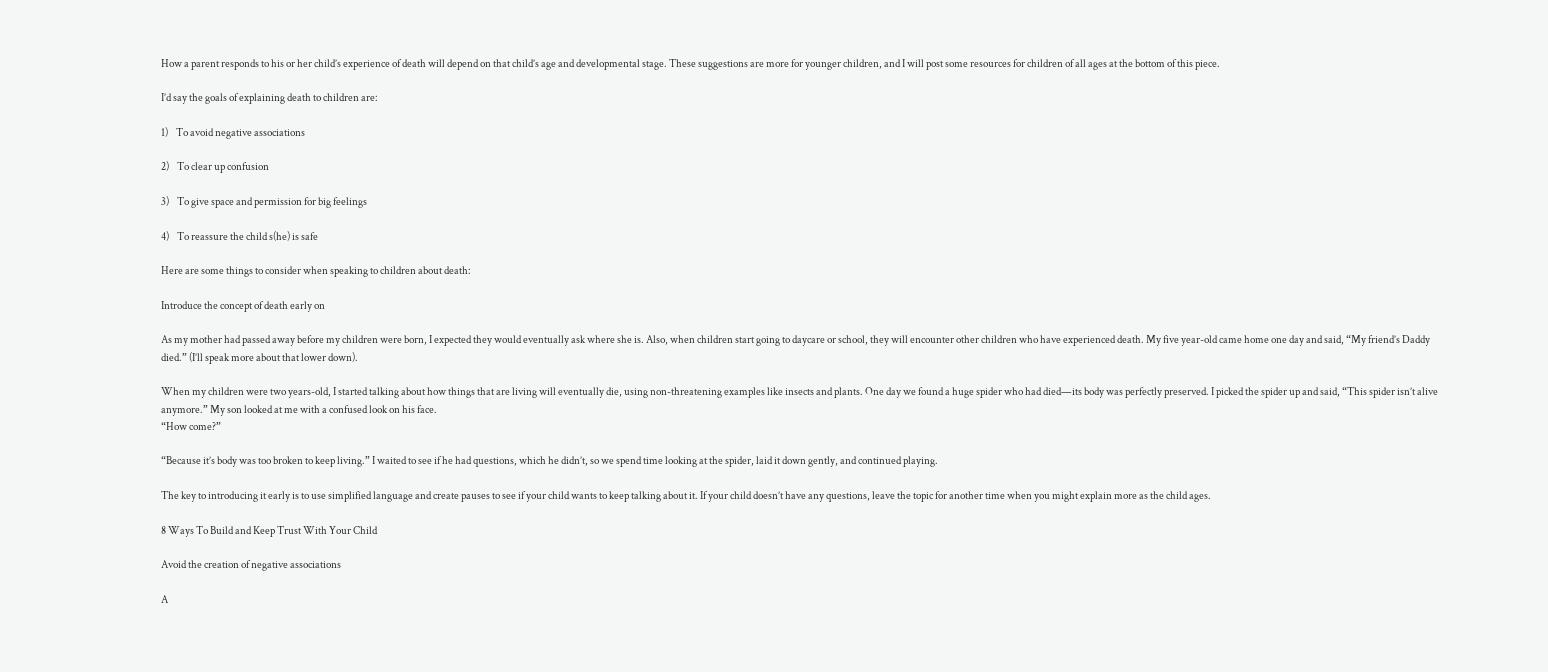How a parent responds to his or her child’s experience of death will depend on that child’s age and developmental stage. These suggestions are more for younger children, and I will post some resources for children of all ages at the bottom of this piece.

I’d say the goals of explaining death to children are:

1)    To avoid negative associations

2)    To clear up confusion

3)    To give space and permission for big feelings

4)    To reassure the child s(he) is safe

Here are some things to consider when speaking to children about death:

Introduce the concept of death early on

As my mother had passed away before my children were born, I expected they would eventually ask where she is. Also, when children start going to daycare or school, they will encounter other children who have experienced death. My five year-old came home one day and said, “My friend’s Daddy died.” (I’ll speak more about that lower down).

When my children were two years-old, I started talking about how things that are living will eventually die, using non-threatening examples like insects and plants. One day we found a huge spider who had died—its body was perfectly preserved. I picked the spider up and said, “This spider isn’t alive anymore.” My son looked at me with a confused look on his face.
“How come?”

“Because it’s body was too broken to keep living.” I waited to see if he had questions, which he didn’t, so we spend time looking at the spider, laid it down gently, and continued playing.

The key to introducing it early is to use simplified language and create pauses to see if your child wants to keep talking about it. If your child doesn’t have any questions, leave the topic for another time when you might explain more as the child ages.

8 Ways To Build and Keep Trust With Your Child

Avoid the creation of negative associations

A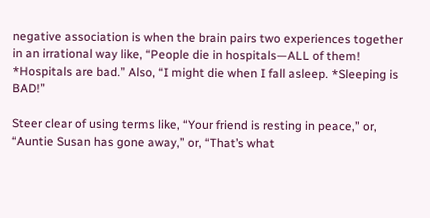negative association is when the brain pairs two experiences together in an irrational way like, “People die in hospitals—ALL of them!  *Hospitals are bad.” Also, “I might die when I fall asleep. *Sleeping is BAD!”

Steer clear of using terms like, “Your friend is resting in peace,” or, “Auntie Susan has gone away,” or, “That’s what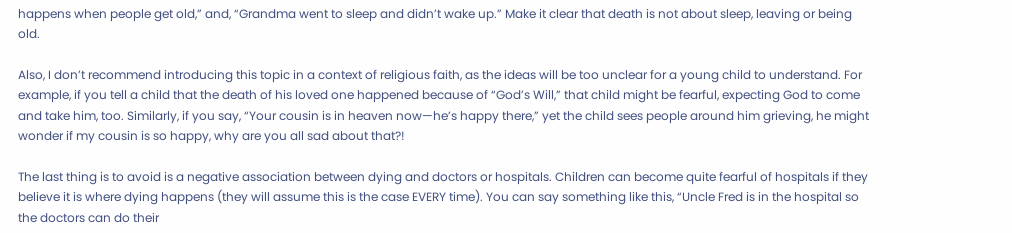happens when people get old,” and, “Grandma went to sleep and didn’t wake up.” Make it clear that death is not about sleep, leaving or being old.

Also, I don’t recommend introducing this topic in a context of religious faith, as the ideas will be too unclear for a young child to understand. For example, if you tell a child that the death of his loved one happened because of “God’s Will,” that child might be fearful, expecting God to come and take him, too. Similarly, if you say, “Your cousin is in heaven now—he’s happy there,” yet the child sees people around him grieving, he might wonder if my cousin is so happy, why are you all sad about that?!

The last thing is to avoid is a negative association between dying and doctors or hospitals. Children can become quite fearful of hospitals if they believe it is where dying happens (they will assume this is the case EVERY time). You can say something like this, “Uncle Fred is in the hospital so the doctors can do their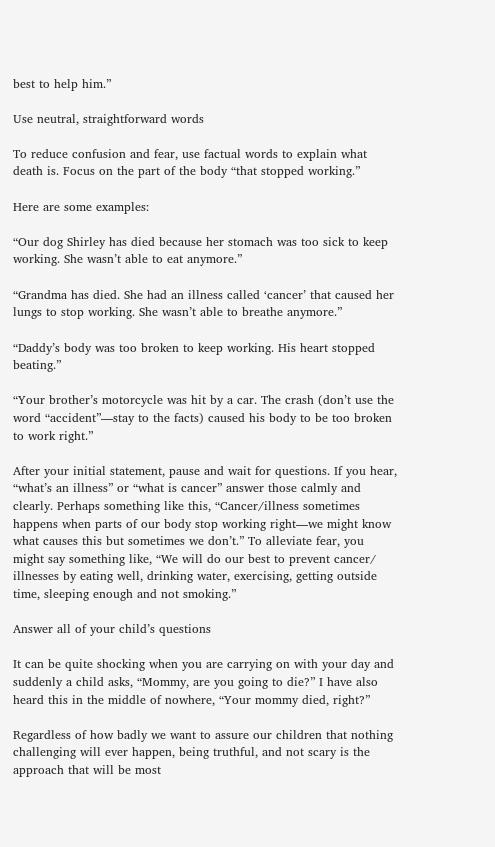best to help him.”

Use neutral, straightforward words

To reduce confusion and fear, use factual words to explain what death is. Focus on the part of the body “that stopped working.”

Here are some examples:

“Our dog Shirley has died because her stomach was too sick to keep working. She wasn’t able to eat anymore.”

“Grandma has died. She had an illness called ‘cancer’ that caused her lungs to stop working. She wasn’t able to breathe anymore.”

“Daddy’s body was too broken to keep working. His heart stopped beating.”

“Your brother’s motorcycle was hit by a car. The crash (don’t use the word “accident”—stay to the facts) caused his body to be too broken to work right.”

After your initial statement, pause and wait for questions. If you hear, “what’s an illness” or “what is cancer” answer those calmly and clearly. Perhaps something like this, “Cancer/illness sometimes happens when parts of our body stop working right—we might know what causes this but sometimes we don’t.” To alleviate fear, you might say something like, “We will do our best to prevent cancer/ illnesses by eating well, drinking water, exercising, getting outside time, sleeping enough and not smoking.”

Answer all of your child’s questions

It can be quite shocking when you are carrying on with your day and suddenly a child asks, “Mommy, are you going to die?” I have also heard this in the middle of nowhere, “Your mommy died, right?”

Regardless of how badly we want to assure our children that nothing challenging will ever happen, being truthful, and not scary is the approach that will be most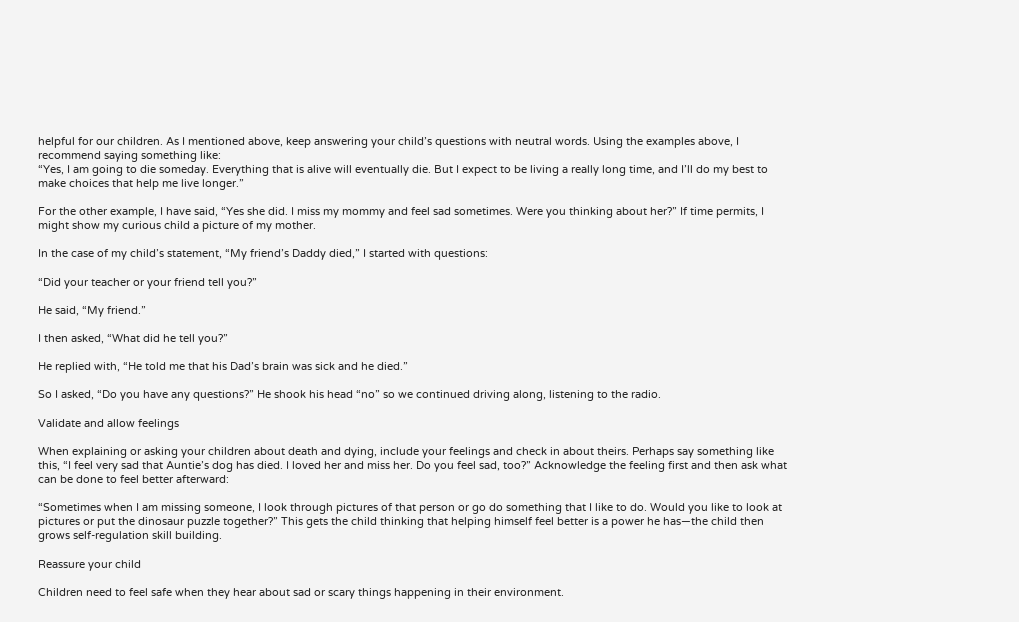helpful for our children. As I mentioned above, keep answering your child’s questions with neutral words. Using the examples above, I recommend saying something like:
“Yes, I am going to die someday. Everything that is alive will eventually die. But I expect to be living a really long time, and I’ll do my best to make choices that help me live longer.”

For the other example, I have said, “Yes she did. I miss my mommy and feel sad sometimes. Were you thinking about her?” If time permits, I might show my curious child a picture of my mother.

In the case of my child’s statement, “My friend’s Daddy died,” I started with questions:

“Did your teacher or your friend tell you?”

He said, “My friend.”

I then asked, “What did he tell you?”

He replied with, “He told me that his Dad’s brain was sick and he died.”

So I asked, “Do you have any questions?” He shook his head “no” so we continued driving along, listening to the radio.

Validate and allow feelings

When explaining or asking your children about death and dying, include your feelings and check in about theirs. Perhaps say something like this, “I feel very sad that Auntie’s dog has died. I loved her and miss her. Do you feel sad, too?” Acknowledge the feeling first and then ask what can be done to feel better afterward:

“Sometimes when I am missing someone, I look through pictures of that person or go do something that I like to do. Would you like to look at pictures or put the dinosaur puzzle together?” This gets the child thinking that helping himself feel better is a power he has—the child then grows self-regulation skill building.

Reassure your child

Children need to feel safe when they hear about sad or scary things happening in their environment.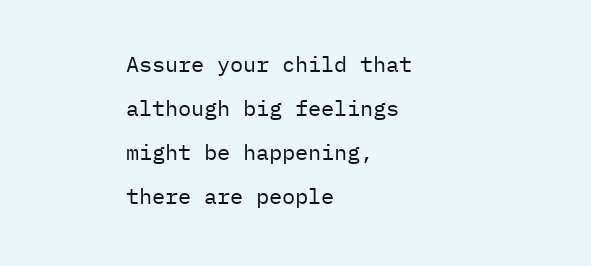Assure your child that although big feelings might be happening, there are people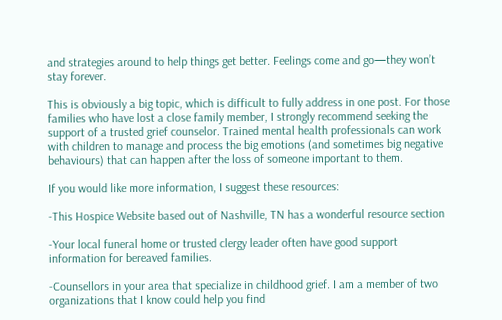and strategies around to help things get better. Feelings come and go—they won’t stay forever.

This is obviously a big topic, which is difficult to fully address in one post. For those families who have lost a close family member, I strongly recommend seeking the support of a trusted grief counselor. Trained mental health professionals can work with children to manage and process the big emotions (and sometimes big negative behaviours) that can happen after the loss of someone important to them.

If you would like more information, I suggest these resources:

-This Hospice Website based out of Nashville, TN has a wonderful resource section

-Your local funeral home or trusted clergy leader often have good support information for bereaved families.

-Counsellors in your area that specialize in childhood grief. I am a member of two organizations that I know could help you find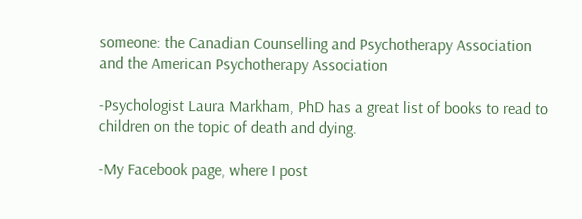someone: the Canadian Counselling and Psychotherapy Association and the American Psychotherapy Association

-Psychologist Laura Markham, PhD has a great list of books to read to children on the topic of death and dying.

-My Facebook page, where I post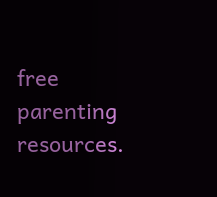free parenting resources.